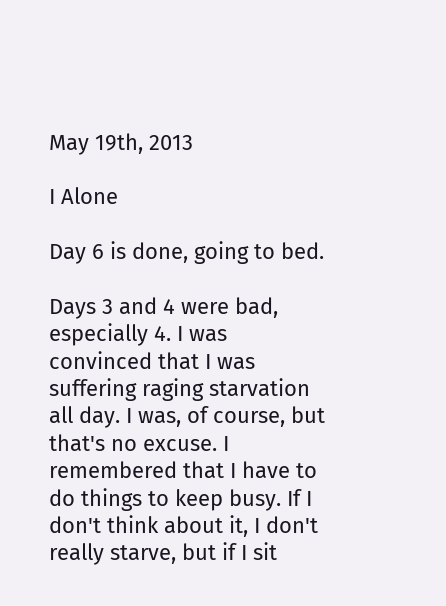May 19th, 2013

I Alone

Day 6 is done, going to bed.

Days 3 and 4 were bad, especially 4. I was convinced that I was suffering raging starvation all day. I was, of course, but that's no excuse. I remembered that I have to do things to keep busy. If I don't think about it, I don't really starve, but if I sit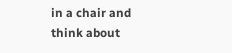in a chair and think about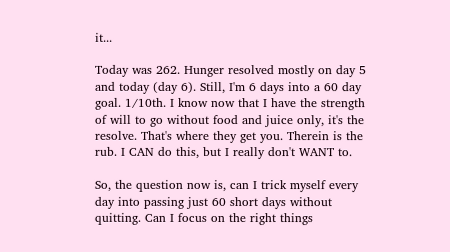it...

Today was 262. Hunger resolved mostly on day 5 and today (day 6). Still, I'm 6 days into a 60 day goal. 1/10th. I know now that I have the strength of will to go without food and juice only, it's the resolve. That's where they get you. Therein is the rub. I CAN do this, but I really don't WANT to.

So, the question now is, can I trick myself every day into passing just 60 short days without quitting. Can I focus on the right things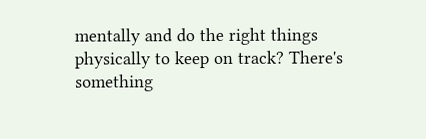mentally and do the right things physically to keep on track? There's something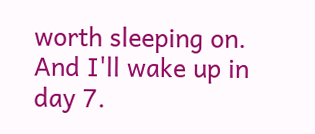worth sleeping on. And I'll wake up in day 7.